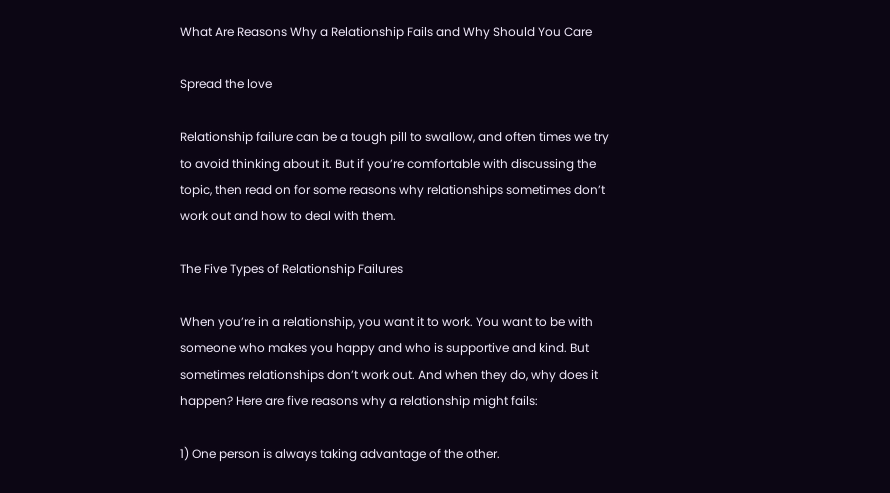What Are Reasons Why a Relationship Fails and Why Should You Care

Spread the love

Relationship failure can be a tough pill to swallow, and often times we try to avoid thinking about it. But if you’re comfortable with discussing the topic, then read on for some reasons why relationships sometimes don’t work out and how to deal with them.

The Five Types of Relationship Failures

When you’re in a relationship, you want it to work. You want to be with someone who makes you happy and who is supportive and kind. But sometimes relationships don’t work out. And when they do, why does it happen? Here are five reasons why a relationship might fails:

1) One person is always taking advantage of the other.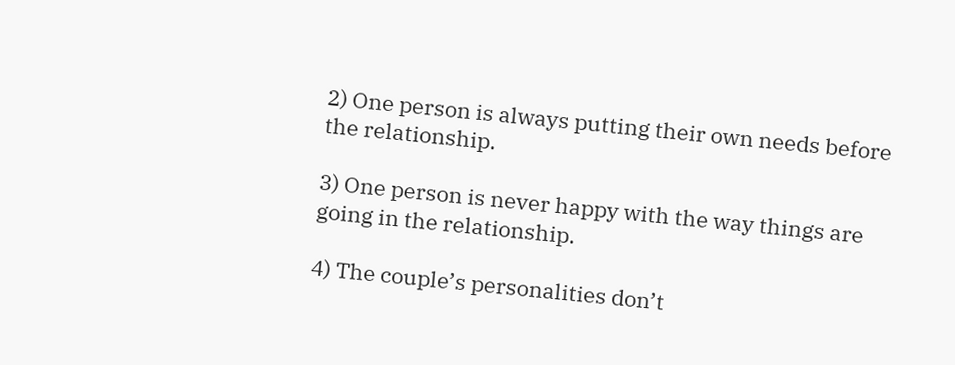2) One person is always putting their own needs before the relationship.

3) One person is never happy with the way things are going in the relationship.

4) The couple’s personalities don’t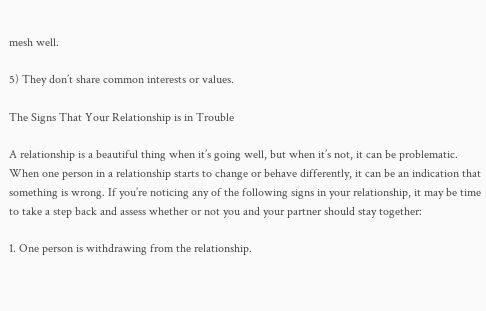mesh well.

5) They don’t share common interests or values.

The Signs That Your Relationship is in Trouble

A relationship is a beautiful thing when it’s going well, but when it’s not, it can be problematic. When one person in a relationship starts to change or behave differently, it can be an indication that something is wrong. If you’re noticing any of the following signs in your relationship, it may be time to take a step back and assess whether or not you and your partner should stay together:

1. One person is withdrawing from the relationship.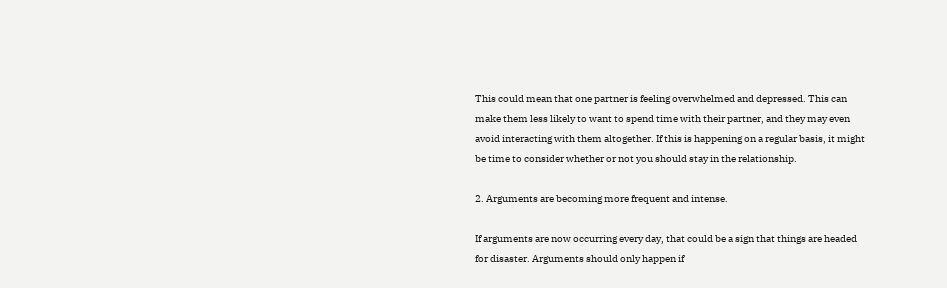This could mean that one partner is feeling overwhelmed and depressed. This can make them less likely to want to spend time with their partner, and they may even avoid interacting with them altogether. If this is happening on a regular basis, it might be time to consider whether or not you should stay in the relationship.

2. Arguments are becoming more frequent and intense.

If arguments are now occurring every day, that could be a sign that things are headed for disaster. Arguments should only happen if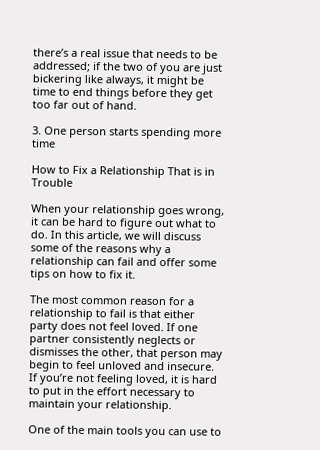there’s a real issue that needs to be addressed; if the two of you are just bickering like always, it might be time to end things before they get too far out of hand.

3. One person starts spending more time

How to Fix a Relationship That is in Trouble

When your relationship goes wrong, it can be hard to figure out what to do. In this article, we will discuss some of the reasons why a relationship can fail and offer some tips on how to fix it.

The most common reason for a relationship to fail is that either party does not feel loved. If one partner consistently neglects or dismisses the other, that person may begin to feel unloved and insecure. If you’re not feeling loved, it is hard to put in the effort necessary to maintain your relationship.

One of the main tools you can use to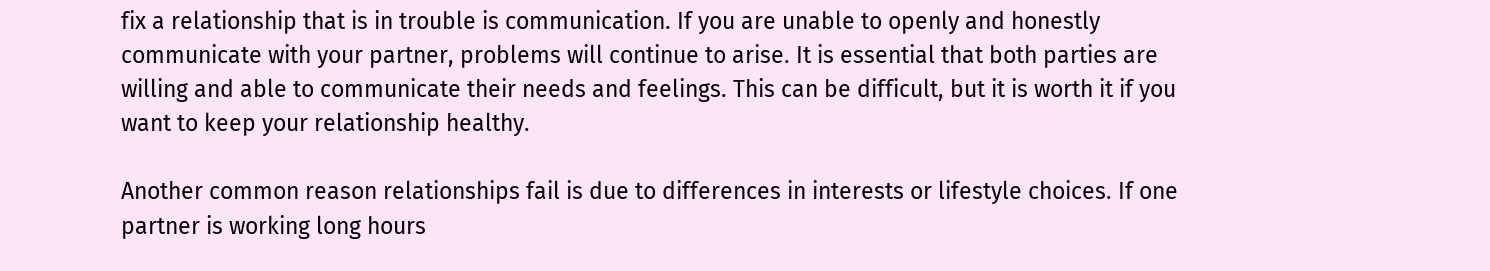fix a relationship that is in trouble is communication. If you are unable to openly and honestly communicate with your partner, problems will continue to arise. It is essential that both parties are willing and able to communicate their needs and feelings. This can be difficult, but it is worth it if you want to keep your relationship healthy.

Another common reason relationships fail is due to differences in interests or lifestyle choices. If one partner is working long hours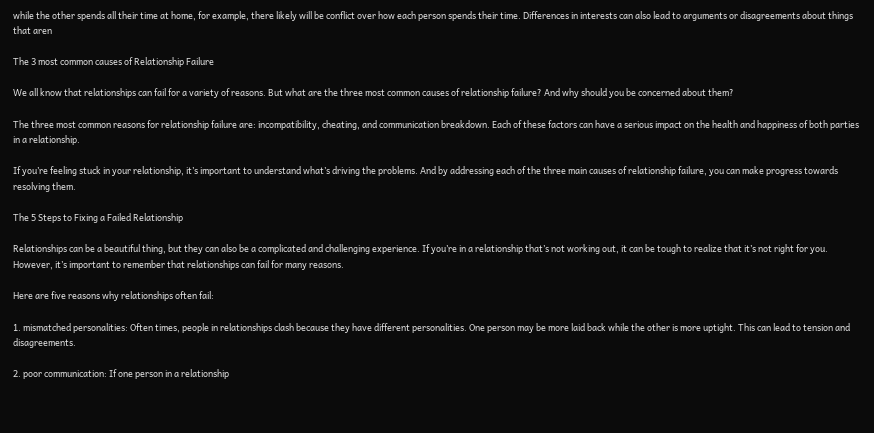while the other spends all their time at home, for example, there likely will be conflict over how each person spends their time. Differences in interests can also lead to arguments or disagreements about things that aren

The 3 most common causes of Relationship Failure

We all know that relationships can fail for a variety of reasons. But what are the three most common causes of relationship failure? And why should you be concerned about them?

The three most common reasons for relationship failure are: incompatibility, cheating, and communication breakdown. Each of these factors can have a serious impact on the health and happiness of both parties in a relationship.

If you’re feeling stuck in your relationship, it’s important to understand what’s driving the problems. And by addressing each of the three main causes of relationship failure, you can make progress towards resolving them.

The 5 Steps to Fixing a Failed Relationship

Relationships can be a beautiful thing, but they can also be a complicated and challenging experience. If you’re in a relationship that’s not working out, it can be tough to realize that it’s not right for you. However, it’s important to remember that relationships can fail for many reasons.

Here are five reasons why relationships often fail:

1. mismatched personalities: Often times, people in relationships clash because they have different personalities. One person may be more laid back while the other is more uptight. This can lead to tension and disagreements.

2. poor communication: If one person in a relationship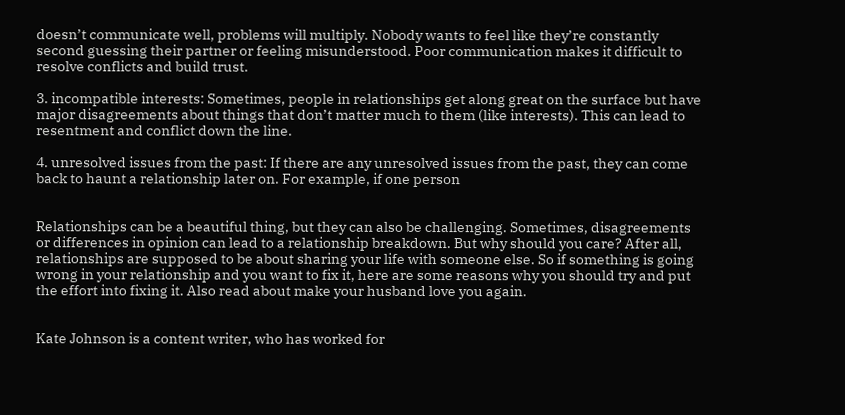doesn’t communicate well, problems will multiply. Nobody wants to feel like they’re constantly second guessing their partner or feeling misunderstood. Poor communication makes it difficult to resolve conflicts and build trust.

3. incompatible interests: Sometimes, people in relationships get along great on the surface but have major disagreements about things that don’t matter much to them (like interests). This can lead to resentment and conflict down the line.

4. unresolved issues from the past: If there are any unresolved issues from the past, they can come back to haunt a relationship later on. For example, if one person


Relationships can be a beautiful thing, but they can also be challenging. Sometimes, disagreements or differences in opinion can lead to a relationship breakdown. But why should you care? After all, relationships are supposed to be about sharing your life with someone else. So if something is going wrong in your relationship and you want to fix it, here are some reasons why you should try and put the effort into fixing it. Also read about make your husband love you again.


Kate Johnson is a content writer, who has worked for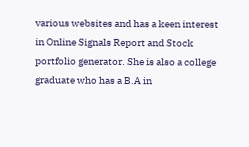various websites and has a keen interest in Online Signals Report and Stock portfolio generator. She is also a college graduate who has a B.A in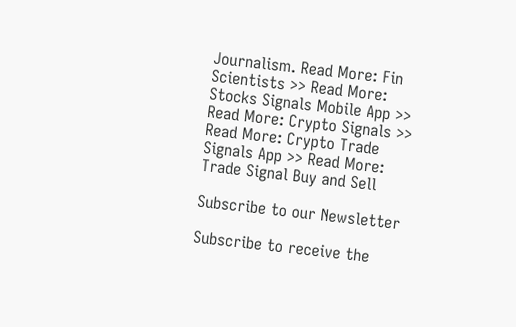Journalism. Read More: Fin Scientists >> Read More: Stocks Signals Mobile App >> Read More: Crypto Signals >> Read More: Crypto Trade Signals App >> Read More: Trade Signal Buy and Sell

Subscribe to our Newsletter

Subscribe to receive the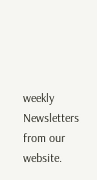weekly Newsletters from our website.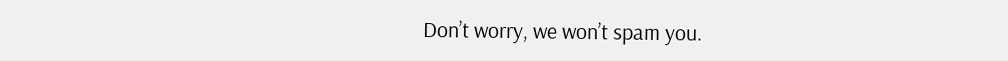Don’t worry, we won’t spam you.